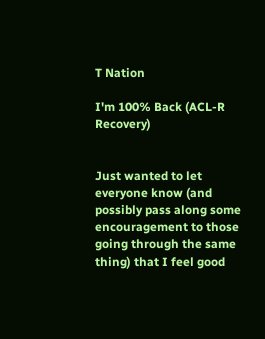T Nation

I'm 100% Back (ACL-R Recovery)


Just wanted to let everyone know (and possibly pass along some encouragement to those going through the same thing) that I feel good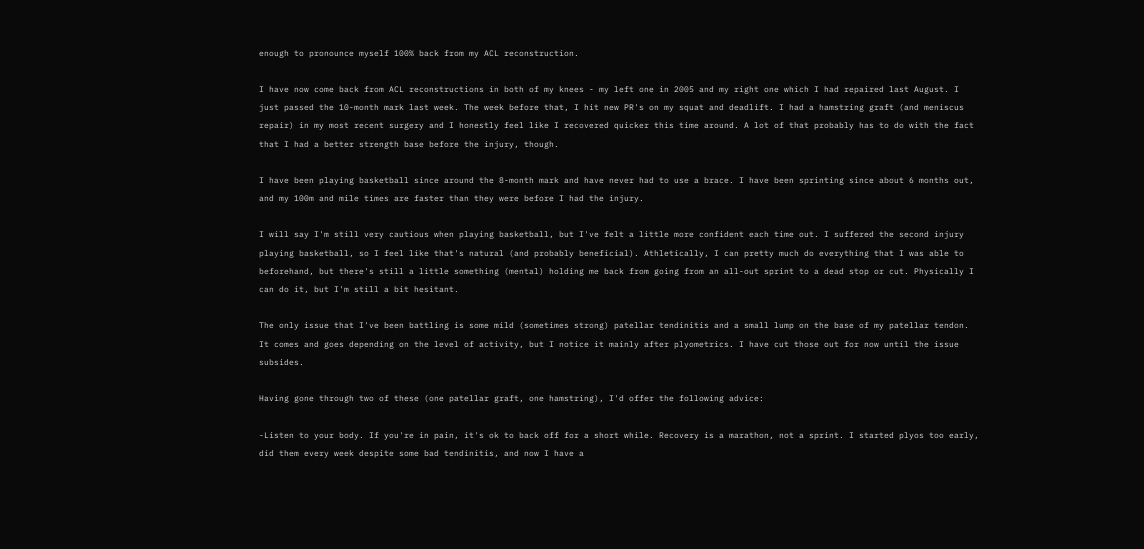enough to pronounce myself 100% back from my ACL reconstruction.

I have now come back from ACL reconstructions in both of my knees - my left one in 2005 and my right one which I had repaired last August. I just passed the 10-month mark last week. The week before that, I hit new PR's on my squat and deadlift. I had a hamstring graft (and meniscus repair) in my most recent surgery and I honestly feel like I recovered quicker this time around. A lot of that probably has to do with the fact that I had a better strength base before the injury, though.

I have been playing basketball since around the 8-month mark and have never had to use a brace. I have been sprinting since about 6 months out, and my 100m and mile times are faster than they were before I had the injury.

I will say I'm still very cautious when playing basketball, but I've felt a little more confident each time out. I suffered the second injury playing basketball, so I feel like that's natural (and probably beneficial). Athletically, I can pretty much do everything that I was able to beforehand, but there's still a little something (mental) holding me back from going from an all-out sprint to a dead stop or cut. Physically I can do it, but I'm still a bit hesitant.

The only issue that I've been battling is some mild (sometimes strong) patellar tendinitis and a small lump on the base of my patellar tendon. It comes and goes depending on the level of activity, but I notice it mainly after plyometrics. I have cut those out for now until the issue subsides.

Having gone through two of these (one patellar graft, one hamstring), I'd offer the following advice:

-Listen to your body. If you're in pain, it's ok to back off for a short while. Recovery is a marathon, not a sprint. I started plyos too early, did them every week despite some bad tendinitis, and now I have a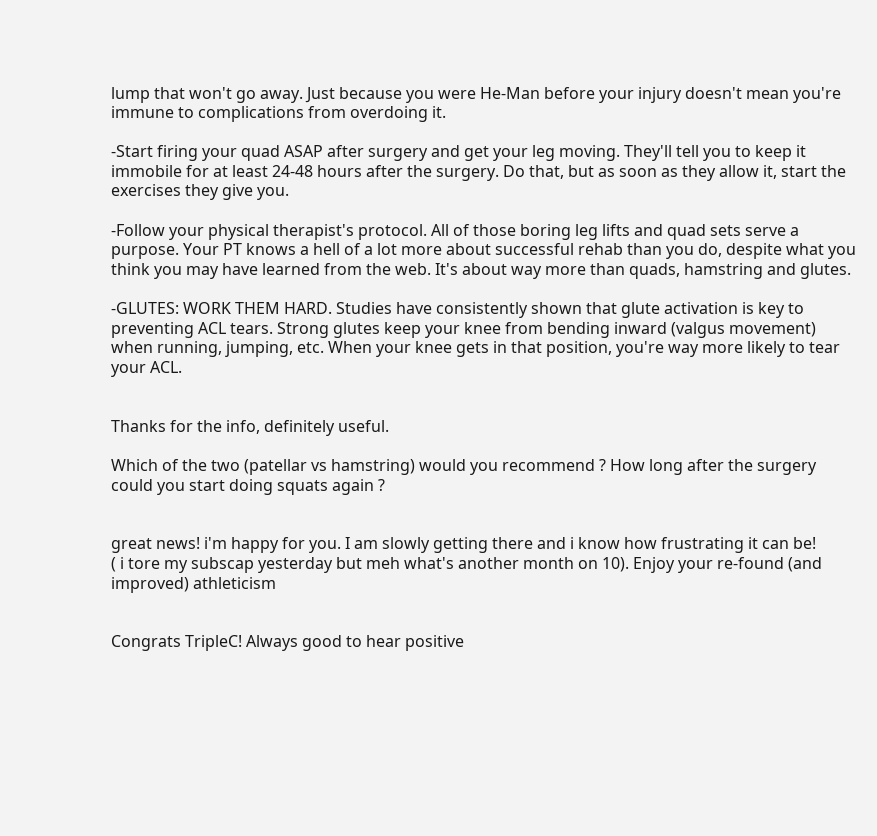lump that won't go away. Just because you were He-Man before your injury doesn't mean you're immune to complications from overdoing it.

-Start firing your quad ASAP after surgery and get your leg moving. They'll tell you to keep it immobile for at least 24-48 hours after the surgery. Do that, but as soon as they allow it, start the exercises they give you.

-Follow your physical therapist's protocol. All of those boring leg lifts and quad sets serve a purpose. Your PT knows a hell of a lot more about successful rehab than you do, despite what you think you may have learned from the web. It's about way more than quads, hamstring and glutes.

-GLUTES: WORK THEM HARD. Studies have consistently shown that glute activation is key to preventing ACL tears. Strong glutes keep your knee from bending inward (valgus movement) when running, jumping, etc. When your knee gets in that position, you're way more likely to tear your ACL.


Thanks for the info, definitely useful.

Which of the two (patellar vs hamstring) would you recommend ? How long after the surgery could you start doing squats again ?


great news! i'm happy for you. I am slowly getting there and i know how frustrating it can be!
( i tore my subscap yesterday but meh what's another month on 10). Enjoy your re-found (and improved) athleticism


Congrats TripleC! Always good to hear positive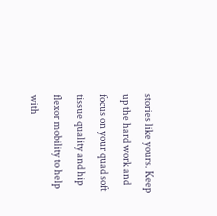stories like yours. Keep up the hard work and focus on your quad soft tissue quality and hip flexor mobility to help with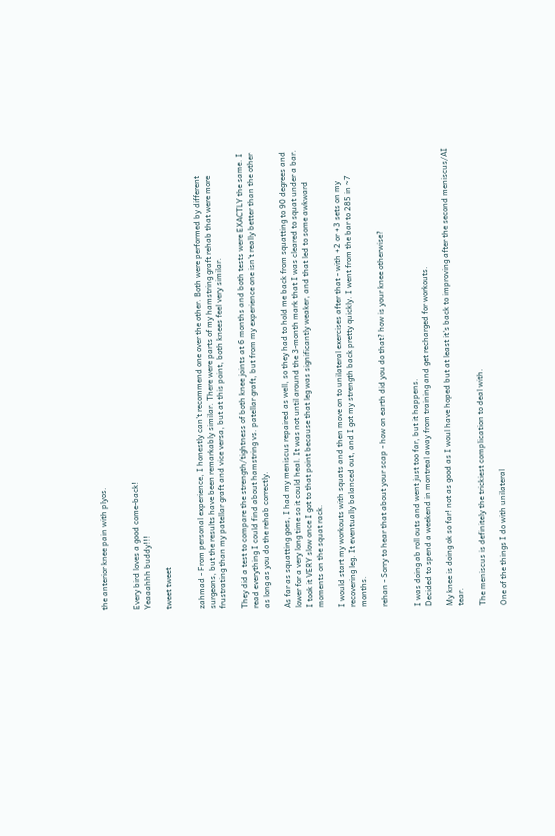the anterior knee pain with plyos.


Every bird loves a good come-back!
Yeaaahhh buddy!!!

tweet tweet


zahmad - From personal experience, I honestly can't recommend one over the other. Both were performed by different surgeons, but the results have been remarkably similar. There were parts of my hamstring graft rehab that were more frustrating than my patellar graft and vice versa, but at this point, both knees feel very similar.

They did a test to compare the strength/tightness of both knee joints at 6 months and both tests were EXACTLY the same. I read everything I could find about hamstring vs. patellar graft, but from my experience one isn't really better than the other as long as you do the rehab correctly.

As far as squatting goes, I had my meniscus repaired as well, so they had to hold me back from squatting to 90 degrees and lower for a very long time so it could heal. It was not until around the 3-month mark that I was cleared to squat under a bar. I took it VERY slow once I got to that point because that leg was significantly weaker, and that led to some awkward moments on the squat rack.

I would start my workouts with squats and then move on to unilateral exercises after that - with +2 or +3 sets on my recovering leg. It eventually balanced out, and I got my strength back pretty quickly. I went from the bar to 285 in ~7 months.

rehan - Sorry to hear that about your scap - how on earth did you do that? how is your knee otherwise?


I was doing ab roll outs and went just too far, but it happens.
Decided to spend a weekend in montreal away from training and get recharged for workouts.

My knee is doing ok so far! not as good as I woul have hoped but at least it's back to improving after the second meniscus/AI tear.

The meniscus is definitely the trickiest complication to deal with.

One of the things I do with unilateral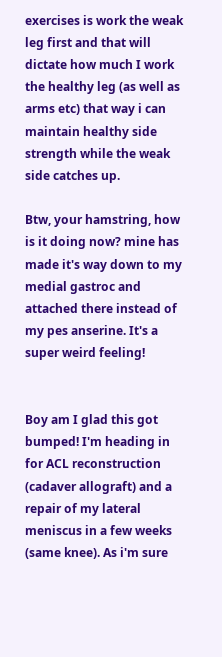exercises is work the weak leg first and that will dictate how much I work the healthy leg (as well as arms etc) that way i can maintain healthy side strength while the weak side catches up.

Btw, your hamstring, how is it doing now? mine has made it's way down to my medial gastroc and attached there instead of my pes anserine. It's a super weird feeling!


Boy am I glad this got bumped! I'm heading in for ACL reconstruction (cadaver allograft) and a repair of my lateral meniscus in a few weeks (same knee). As i'm sure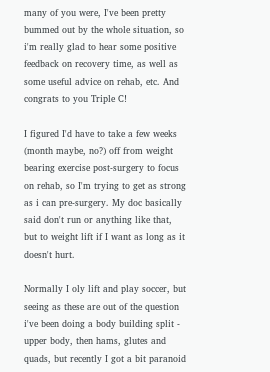many of you were, I've been pretty bummed out by the whole situation, so i'm really glad to hear some positive feedback on recovery time, as well as some useful advice on rehab, etc. And congrats to you Triple C!

I figured I'd have to take a few weeks (month maybe, no?) off from weight bearing exercise post-surgery to focus on rehab, so I'm trying to get as strong as i can pre-surgery. My doc basically said don't run or anything like that, but to weight lift if I want as long as it doesn't hurt.

Normally I oly lift and play soccer, but seeing as these are out of the question i've been doing a body building split - upper body, then hams, glutes and quads, but recently I got a bit paranoid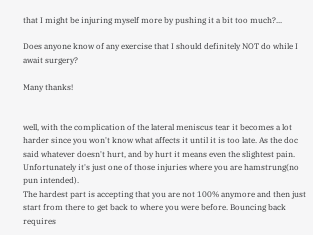that I might be injuring myself more by pushing it a bit too much?...

Does anyone know of any exercise that I should definitely NOT do while I await surgery?

Many thanks!


well, with the complication of the lateral meniscus tear it becomes a lot harder since you won't know what affects it until it is too late. As the doc said whatever doesn't hurt, and by hurt it means even the slightest pain. Unfortunately it's just one of those injuries where you are hamstrung(no pun intended).
The hardest part is accepting that you are not 100% anymore and then just start from there to get back to where you were before. Bouncing back requires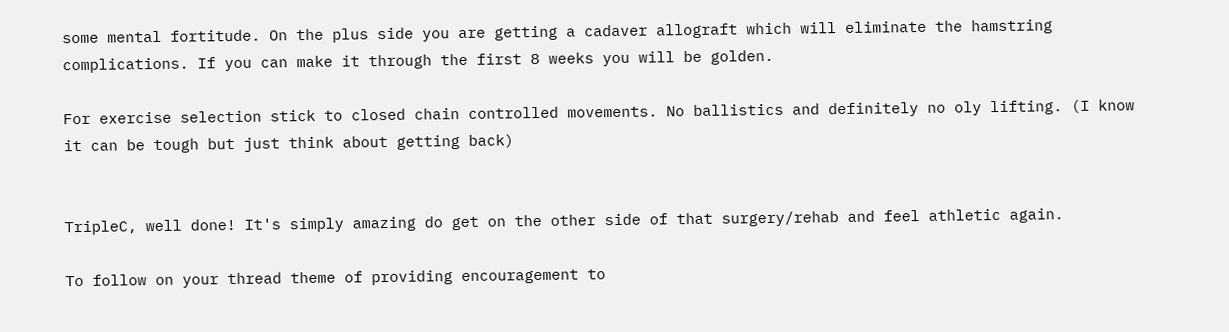some mental fortitude. On the plus side you are getting a cadaver allograft which will eliminate the hamstring complications. If you can make it through the first 8 weeks you will be golden.

For exercise selection stick to closed chain controlled movements. No ballistics and definitely no oly lifting. (I know it can be tough but just think about getting back)


TripleC, well done! It's simply amazing do get on the other side of that surgery/rehab and feel athletic again.

To follow on your thread theme of providing encouragement to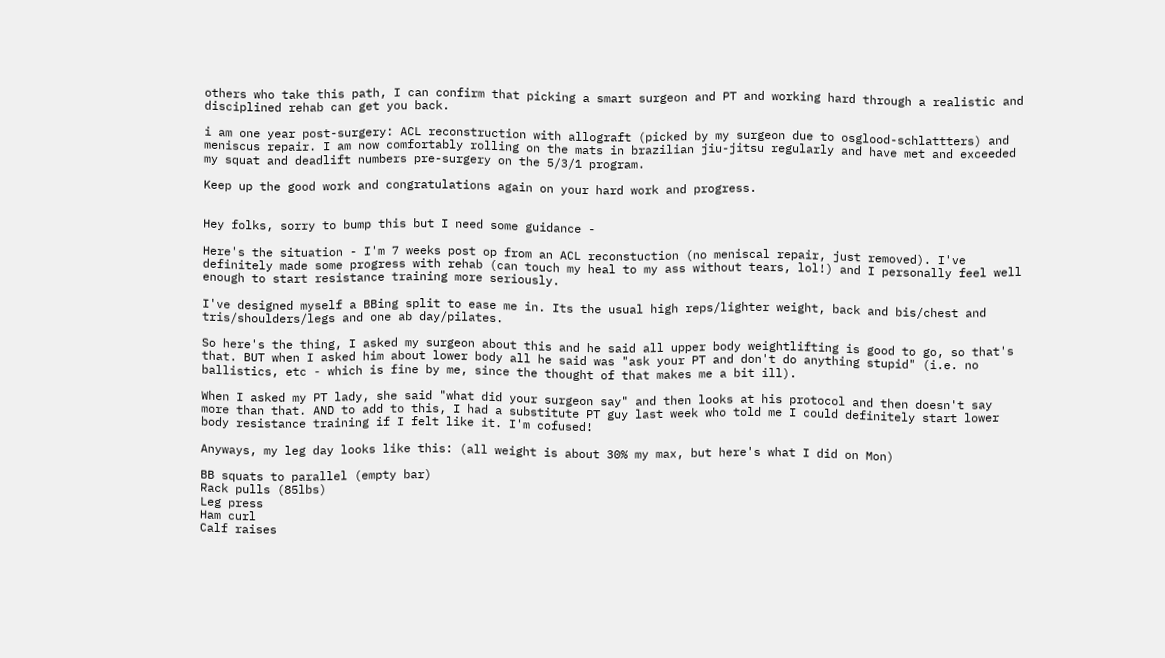others who take this path, I can confirm that picking a smart surgeon and PT and working hard through a realistic and disciplined rehab can get you back.

i am one year post-surgery: ACL reconstruction with allograft (picked by my surgeon due to osglood-schlattters) and meniscus repair. I am now comfortably rolling on the mats in brazilian jiu-jitsu regularly and have met and exceeded my squat and deadlift numbers pre-surgery on the 5/3/1 program.

Keep up the good work and congratulations again on your hard work and progress.


Hey folks, sorry to bump this but I need some guidance -

Here's the situation - I'm 7 weeks post op from an ACL reconstuction (no meniscal repair, just removed). I've definitely made some progress with rehab (can touch my heal to my ass without tears, lol!) and I personally feel well enough to start resistance training more seriously.

I've designed myself a BBing split to ease me in. Its the usual high reps/lighter weight, back and bis/chest and tris/shoulders/legs and one ab day/pilates.

So here's the thing, I asked my surgeon about this and he said all upper body weightlifting is good to go, so that's that. BUT when I asked him about lower body all he said was "ask your PT and don't do anything stupid" (i.e. no ballistics, etc - which is fine by me, since the thought of that makes me a bit ill).

When I asked my PT lady, she said "what did your surgeon say" and then looks at his protocol and then doesn't say more than that. AND to add to this, I had a substitute PT guy last week who told me I could definitely start lower body resistance training if I felt like it. I'm cofused!

Anyways, my leg day looks like this: (all weight is about 30% my max, but here's what I did on Mon)

BB squats to parallel (empty bar)
Rack pulls (85lbs)
Leg press
Ham curl
Calf raises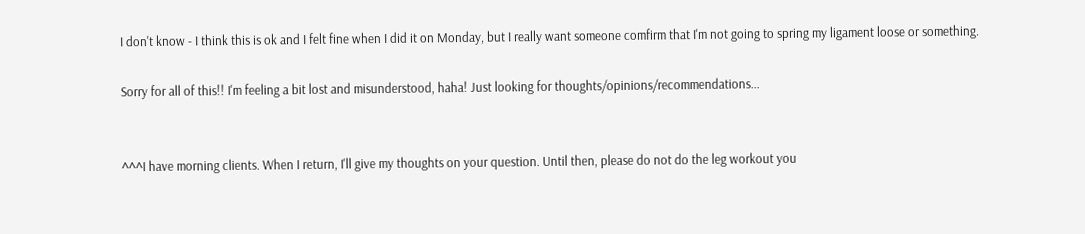I don't know - I think this is ok and I felt fine when I did it on Monday, but I really want someone comfirm that I'm not going to spring my ligament loose or something.

Sorry for all of this!! I'm feeling a bit lost and misunderstood, haha! Just looking for thoughts/opinions/recommendations...


^^^I have morning clients. When I return, I'll give my thoughts on your question. Until then, please do not do the leg workout you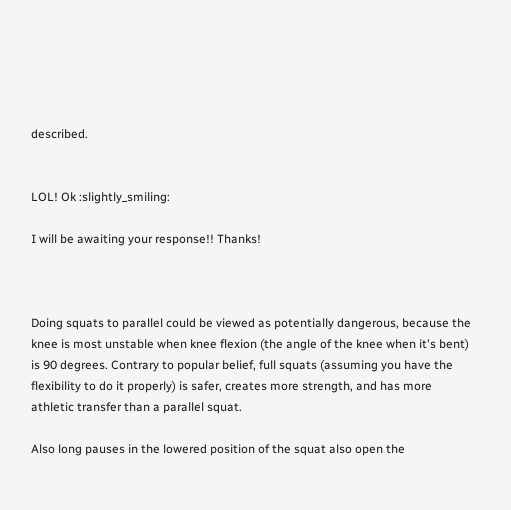described.


LOL! Ok :slightly_smiling:

I will be awaiting your response!! Thanks!



Doing squats to parallel could be viewed as potentially dangerous, because the knee is most unstable when knee flexion (the angle of the knee when it's bent) is 90 degrees. Contrary to popular belief, full squats (assuming you have the flexibility to do it properly) is safer, creates more strength, and has more athletic transfer than a parallel squat.

Also long pauses in the lowered position of the squat also open the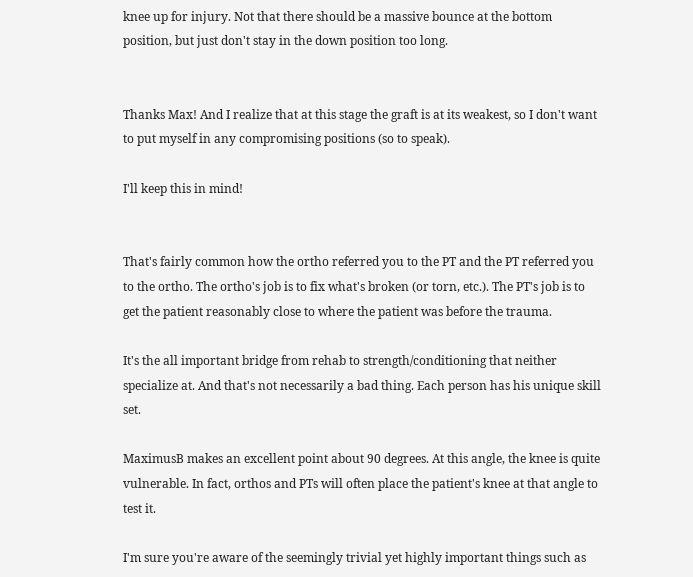knee up for injury. Not that there should be a massive bounce at the bottom position, but just don't stay in the down position too long.


Thanks Max! And I realize that at this stage the graft is at its weakest, so I don't want to put myself in any compromising positions (so to speak).

I'll keep this in mind!


That's fairly common how the ortho referred you to the PT and the PT referred you to the ortho. The ortho's job is to fix what's broken (or torn, etc.). The PT's job is to get the patient reasonably close to where the patient was before the trauma.

It's the all important bridge from rehab to strength/conditioning that neither specialize at. And that's not necessarily a bad thing. Each person has his unique skill set.

MaximusB makes an excellent point about 90 degrees. At this angle, the knee is quite vulnerable. In fact, orthos and PTs will often place the patient's knee at that angle to test it.

I'm sure you're aware of the seemingly trivial yet highly important things such as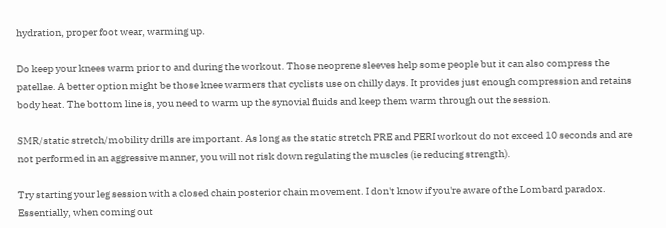hydration, proper foot wear, warming up.

Do keep your knees warm prior to and during the workout. Those neoprene sleeves help some people but it can also compress the patellae. A better option might be those knee warmers that cyclists use on chilly days. It provides just enough compression and retains body heat. The bottom line is, you need to warm up the synovial fluids and keep them warm through out the session.

SMR/static stretch/mobility drills are important. As long as the static stretch PRE and PERI workout do not exceed 10 seconds and are not performed in an aggressive manner, you will not risk down regulating the muscles (ie reducing strength).

Try starting your leg session with a closed chain posterior chain movement. I don't know if you're aware of the Lombard paradox. Essentially, when coming out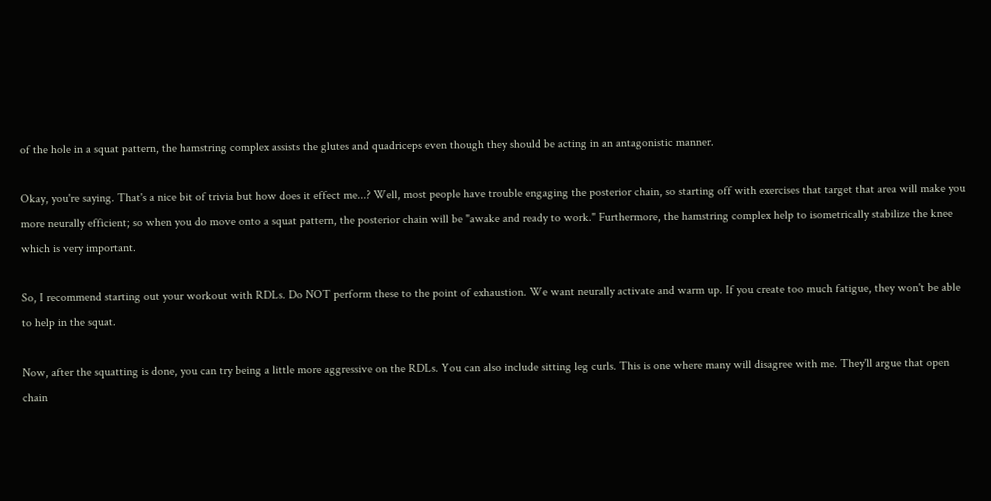of the hole in a squat pattern, the hamstring complex assists the glutes and quadriceps even though they should be acting in an antagonistic manner.

Okay, you're saying. That's a nice bit of trivia but how does it effect me...? Well, most people have trouble engaging the posterior chain, so starting off with exercises that target that area will make you more neurally efficient; so when you do move onto a squat pattern, the posterior chain will be "awake and ready to work." Furthermore, the hamstring complex help to isometrically stabilize the knee which is very important.

So, I recommend starting out your workout with RDLs. Do NOT perform these to the point of exhaustion. We want neurally activate and warm up. If you create too much fatigue, they won't be able to help in the squat.

Now, after the squatting is done, you can try being a little more aggressive on the RDLs. You can also include sitting leg curls. This is one where many will disagree with me. They'll argue that open chain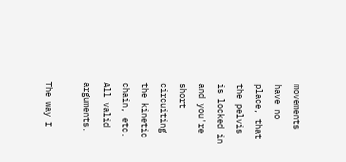movements have no place, that the pelvis is locked in and you're short circuiting the kinetic chain, etc. All valid arguments.

The way I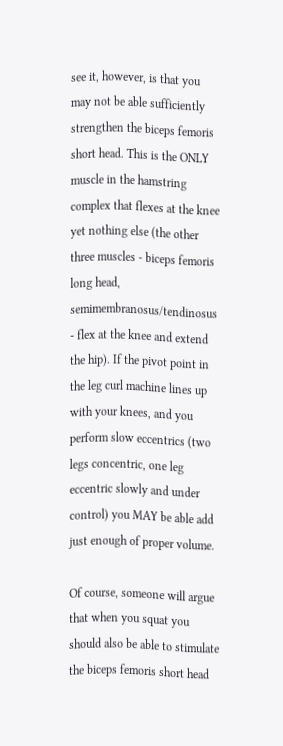see it, however, is that you may not be able sufficiently strengthen the biceps femoris short head. This is the ONLY muscle in the hamstring complex that flexes at the knee yet nothing else (the other three muscles - biceps femoris long head, semimembranosus/tendinosus - flex at the knee and extend the hip). If the pivot point in the leg curl machine lines up with your knees, and you perform slow eccentrics (two legs concentric, one leg eccentric slowly and under control) you MAY be able add just enough of proper volume.

Of course, someone will argue that when you squat you should also be able to stimulate the biceps femoris short head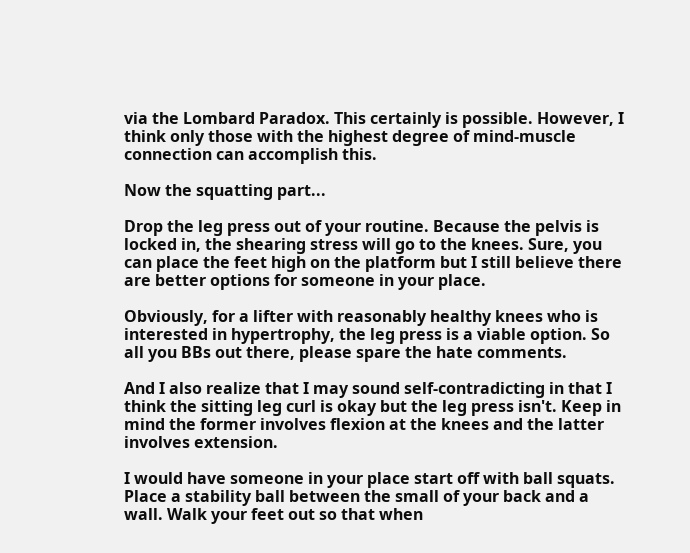via the Lombard Paradox. This certainly is possible. However, I think only those with the highest degree of mind-muscle connection can accomplish this.

Now the squatting part...

Drop the leg press out of your routine. Because the pelvis is locked in, the shearing stress will go to the knees. Sure, you can place the feet high on the platform but I still believe there are better options for someone in your place.

Obviously, for a lifter with reasonably healthy knees who is interested in hypertrophy, the leg press is a viable option. So all you BBs out there, please spare the hate comments.

And I also realize that I may sound self-contradicting in that I think the sitting leg curl is okay but the leg press isn't. Keep in mind the former involves flexion at the knees and the latter involves extension.

I would have someone in your place start off with ball squats. Place a stability ball between the small of your back and a wall. Walk your feet out so that when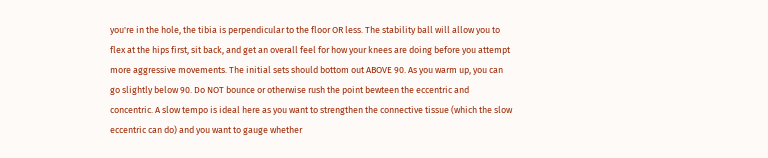you're in the hole, the tibia is perpendicular to the floor OR less. The stability ball will allow you to flex at the hips first, sit back, and get an overall feel for how your knees are doing before you attempt more aggressive movements. The initial sets should bottom out ABOVE 90. As you warm up, you can go slightly below 90. Do NOT bounce or otherwise rush the point bewteen the eccentric and concentric. A slow tempo is ideal here as you want to strengthen the connective tissue (which the slow eccentric can do) and you want to gauge whether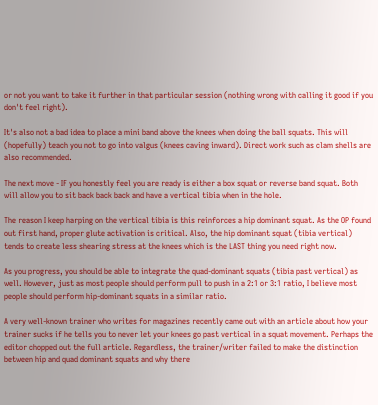or not you want to take it further in that particular session (nothing wrong with calling it good if you don't feel right).

It's also not a bad idea to place a mini band above the knees when doing the ball squats. This will (hopefully) teach you not to go into valgus (knees caving inward). Direct work such as clam shells are also recommended.

The next move - IF you honestly feel you are ready is either a box squat or reverse band squat. Both will allow you to sit back back back and have a vertical tibia when in the hole.

The reason I keep harping on the vertical tibia is this reinforces a hip dominant squat. As the OP found out first hand, proper glute activation is critical. Also, the hip dominant squat (tibia vertical) tends to create less shearing stress at the knees which is the LAST thing you need right now.

As you progress, you should be able to integrate the quad-dominant squats (tibia past vertical) as well. However, just as most people should perform pull to push in a 2:1 or 3:1 ratio, I believe most people should perform hip-dominant squats in a similar ratio.

A very well-known trainer who writes for magazines recently came out with an article about how your trainer sucks if he tells you to never let your knees go past vertical in a squat movement. Perhaps the editor chopped out the full article. Regardless, the trainer/writer failed to make the distinction between hip and quad dominant squats and why there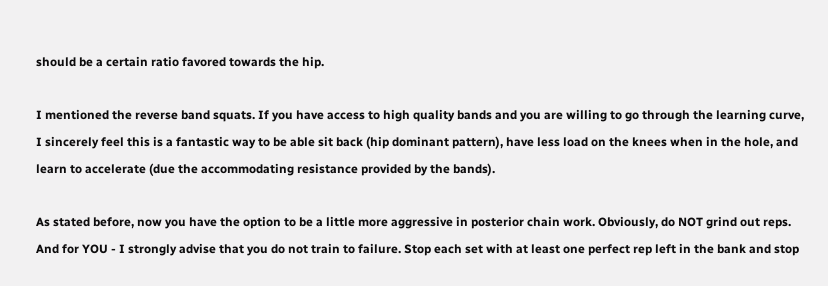should be a certain ratio favored towards the hip.

I mentioned the reverse band squats. If you have access to high quality bands and you are willing to go through the learning curve, I sincerely feel this is a fantastic way to be able sit back (hip dominant pattern), have less load on the knees when in the hole, and learn to accelerate (due the accommodating resistance provided by the bands).

As stated before, now you have the option to be a little more aggressive in posterior chain work. Obviously, do NOT grind out reps. And for YOU - I strongly advise that you do not train to failure. Stop each set with at least one perfect rep left in the bank and stop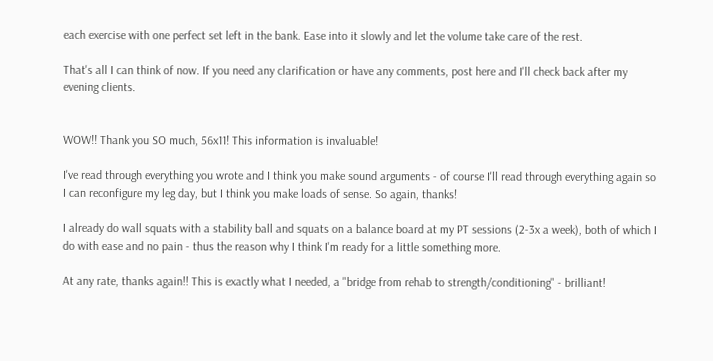each exercise with one perfect set left in the bank. Ease into it slowly and let the volume take care of the rest.

That's all I can think of now. If you need any clarification or have any comments, post here and I'll check back after my evening clients.


WOW!! Thank you SO much, 56x11! This information is invaluable!

I've read through everything you wrote and I think you make sound arguments - of course I'll read through everything again so I can reconfigure my leg day, but I think you make loads of sense. So again, thanks!

I already do wall squats with a stability ball and squats on a balance board at my PT sessions (2-3x a week), both of which I do with ease and no pain - thus the reason why I think I'm ready for a little something more.

At any rate, thanks again!! This is exactly what I needed, a "bridge from rehab to strength/conditioning" - brilliant!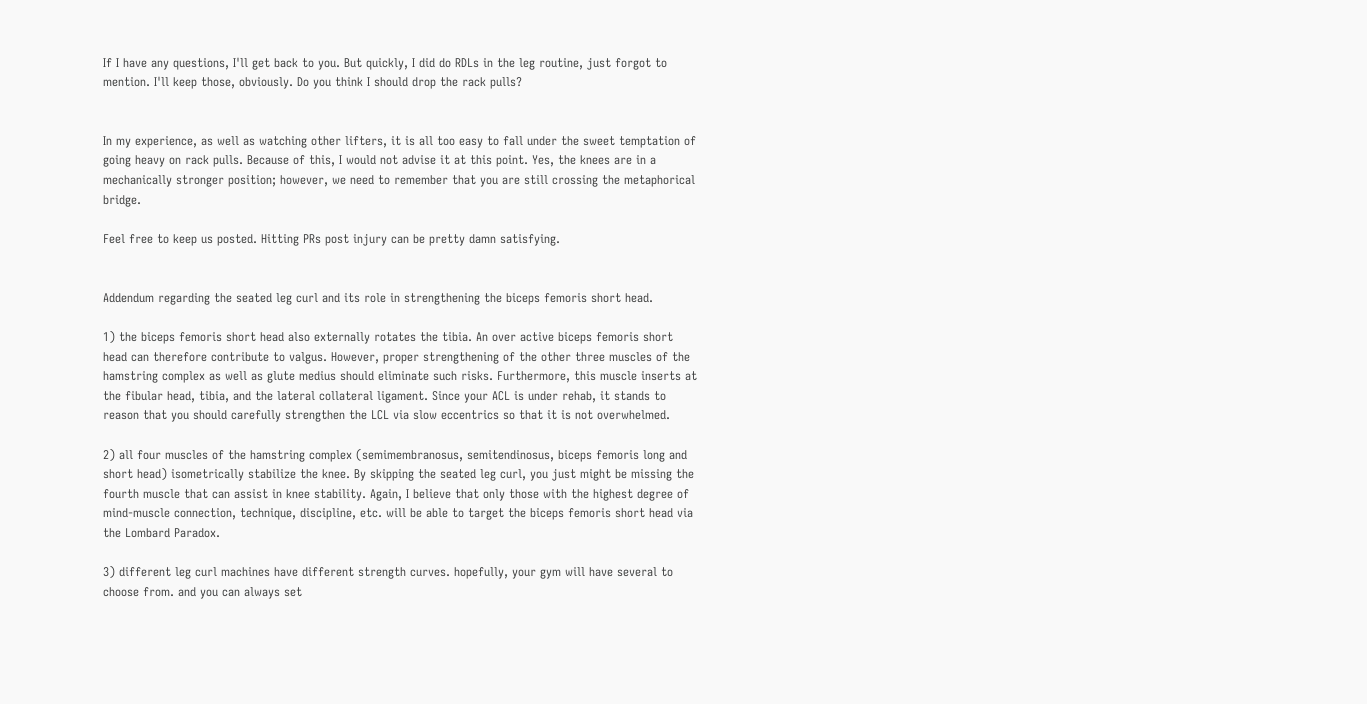If I have any questions, I'll get back to you. But quickly, I did do RDLs in the leg routine, just forgot to mention. I'll keep those, obviously. Do you think I should drop the rack pulls?


In my experience, as well as watching other lifters, it is all too easy to fall under the sweet temptation of going heavy on rack pulls. Because of this, I would not advise it at this point. Yes, the knees are in a mechanically stronger position; however, we need to remember that you are still crossing the metaphorical bridge.

Feel free to keep us posted. Hitting PRs post injury can be pretty damn satisfying.


Addendum regarding the seated leg curl and its role in strengthening the biceps femoris short head.

1) the biceps femoris short head also externally rotates the tibia. An over active biceps femoris short head can therefore contribute to valgus. However, proper strengthening of the other three muscles of the hamstring complex as well as glute medius should eliminate such risks. Furthermore, this muscle inserts at the fibular head, tibia, and the lateral collateral ligament. Since your ACL is under rehab, it stands to reason that you should carefully strengthen the LCL via slow eccentrics so that it is not overwhelmed.

2) all four muscles of the hamstring complex (semimembranosus, semitendinosus, biceps femoris long and short head) isometrically stabilize the knee. By skipping the seated leg curl, you just might be missing the fourth muscle that can assist in knee stability. Again, I believe that only those with the highest degree of mind-muscle connection, technique, discipline, etc. will be able to target the biceps femoris short head via the Lombard Paradox.

3) different leg curl machines have different strength curves. hopefully, your gym will have several to choose from. and you can always set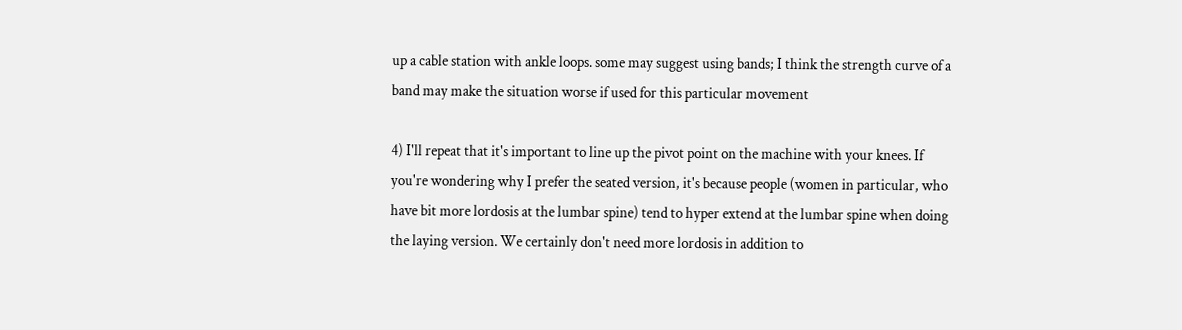up a cable station with ankle loops. some may suggest using bands; I think the strength curve of a band may make the situation worse if used for this particular movement

4) I'll repeat that it's important to line up the pivot point on the machine with your knees. If you're wondering why I prefer the seated version, it's because people (women in particular, who have bit more lordosis at the lumbar spine) tend to hyper extend at the lumbar spine when doing the laying version. We certainly don't need more lordosis in addition to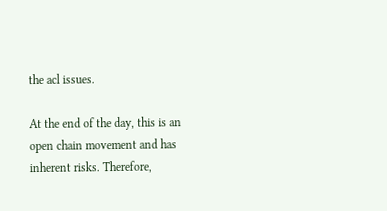the acl issues.

At the end of the day, this is an open chain movement and has inherent risks. Therefore,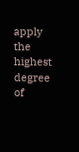apply the highest degree of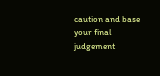caution and base your final judgement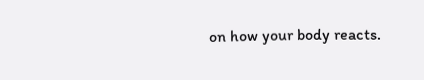on how your body reacts.